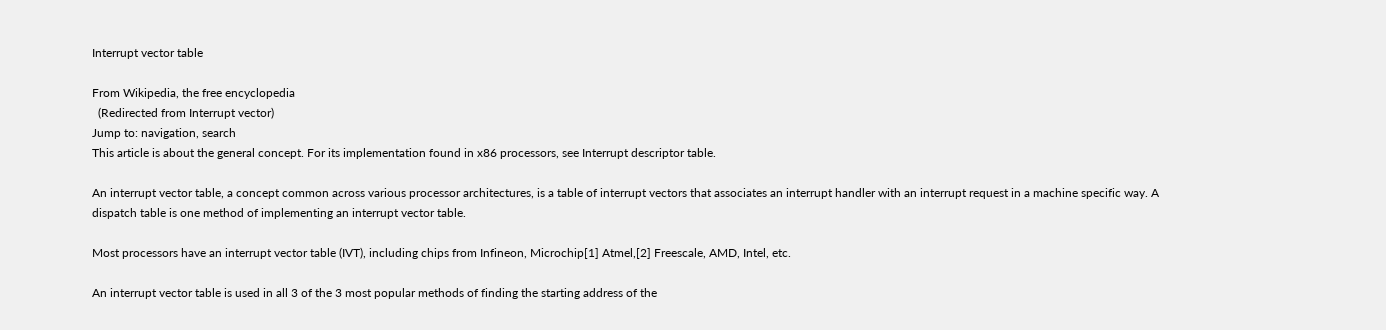Interrupt vector table

From Wikipedia, the free encyclopedia
  (Redirected from Interrupt vector)
Jump to: navigation, search
This article is about the general concept. For its implementation found in x86 processors, see Interrupt descriptor table.

An interrupt vector table, a concept common across various processor architectures, is a table of interrupt vectors that associates an interrupt handler with an interrupt request in a machine specific way. A dispatch table is one method of implementing an interrupt vector table.

Most processors have an interrupt vector table (IVT), including chips from Infineon, Microchip[1] Atmel,[2] Freescale, AMD, Intel, etc.

An interrupt vector table is used in all 3 of the 3 most popular methods of finding the starting address of the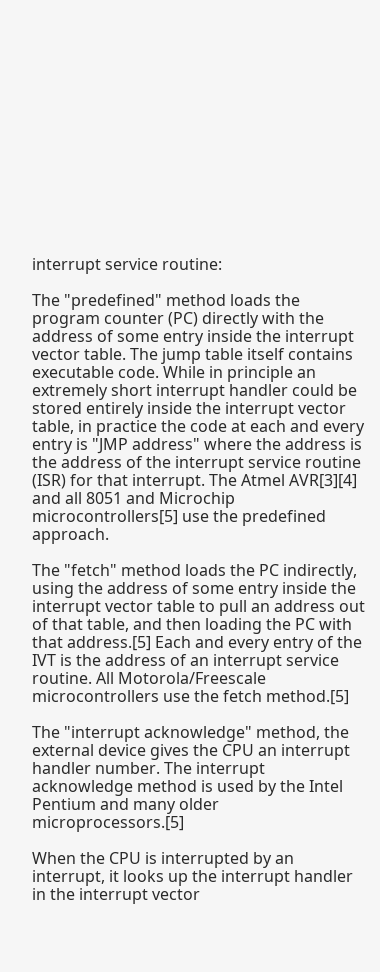interrupt service routine:

The "predefined" method loads the program counter (PC) directly with the address of some entry inside the interrupt vector table. The jump table itself contains executable code. While in principle an extremely short interrupt handler could be stored entirely inside the interrupt vector table, in practice the code at each and every entry is "JMP address" where the address is the address of the interrupt service routine (ISR) for that interrupt. The Atmel AVR[3][4] and all 8051 and Microchip microcontrollers[5] use the predefined approach.

The "fetch" method loads the PC indirectly, using the address of some entry inside the interrupt vector table to pull an address out of that table, and then loading the PC with that address.[5] Each and every entry of the IVT is the address of an interrupt service routine. All Motorola/Freescale microcontrollers use the fetch method.[5]

The "interrupt acknowledge" method, the external device gives the CPU an interrupt handler number. The interrupt acknowledge method is used by the Intel Pentium and many older microprocessors.[5]

When the CPU is interrupted by an interrupt, it looks up the interrupt handler in the interrupt vector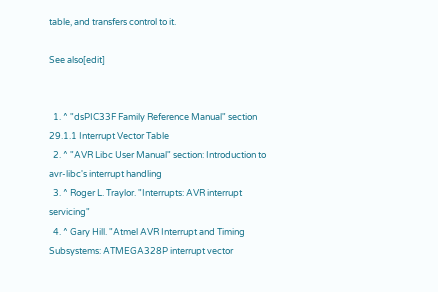table, and transfers control to it.

See also[edit]


  1. ^ "dsPIC33F Family Reference Manual" section 29.1.1 Interrupt Vector Table
  2. ^ "AVR Libc User Manual" section: Introduction to avr-libc's interrupt handling
  3. ^ Roger L. Traylor. "Interrupts: AVR interrupt servicing"
  4. ^ Gary Hill. "Atmel AVR Interrupt and Timing Subsystems: ATMEGA328P interrupt vector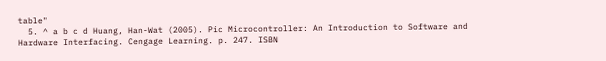table"
  5. ^ a b c d Huang, Han-Wat (2005). Pic Microcontroller: An Introduction to Software and Hardware Interfacing. Cengage Learning. p. 247. ISBN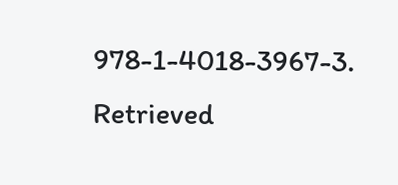978-1-4018-3967-3. Retrieved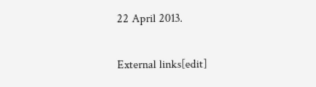22 April 2013.

External links[edit]